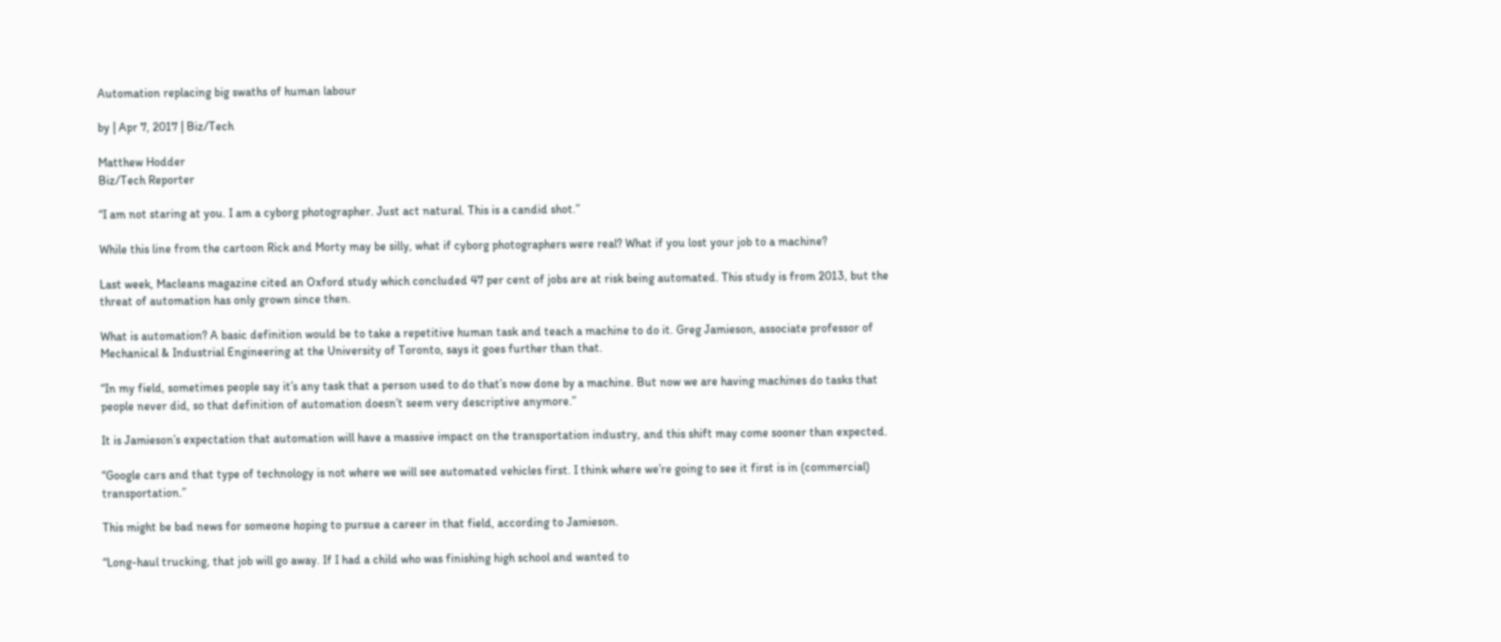Automation replacing big swaths of human labour

by | Apr 7, 2017 | Biz/Tech

Matthew Hodder
Biz/Tech Reporter

“I am not staring at you. I am a cyborg photographer. Just act natural. This is a candid shot.”

While this line from the cartoon Rick and Morty may be silly, what if cyborg photographers were real? What if you lost your job to a machine?

Last week, Macleans magazine cited an Oxford study which concluded 47 per cent of jobs are at risk being automated. This study is from 2013, but the threat of automation has only grown since then.

What is automation? A basic definition would be to take a repetitive human task and teach a machine to do it. Greg Jamieson, associate professor of Mechanical & Industrial Engineering at the University of Toronto, says it goes further than that.

“In my field, sometimes people say it’s any task that a person used to do that’s now done by a machine. But now we are having machines do tasks that people never did, so that definition of automation doesn’t seem very descriptive anymore.”

It is Jamieson’s expectation that automation will have a massive impact on the transportation industry, and this shift may come sooner than expected.

“Google cars and that type of technology is not where we will see automated vehicles first. I think where we’re going to see it first is in (commercial) transportation.”

This might be bad news for someone hoping to pursue a career in that field, according to Jamieson.

“Long-haul trucking, that job will go away. If I had a child who was finishing high school and wanted to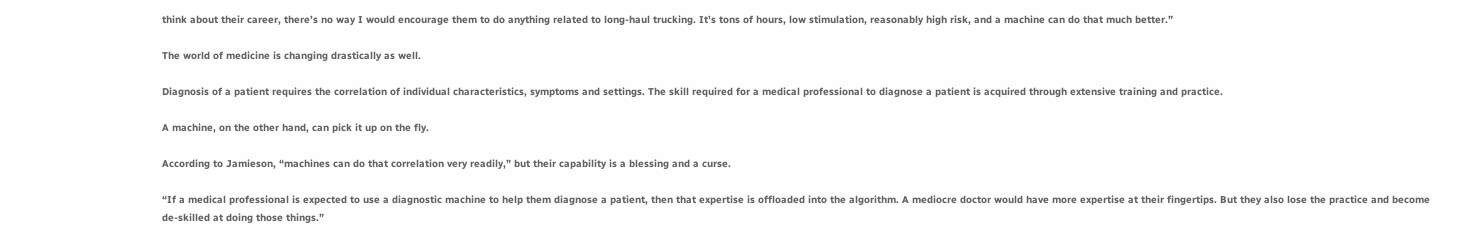think about their career, there’s no way I would encourage them to do anything related to long-haul trucking. It’s tons of hours, low stimulation, reasonably high risk, and a machine can do that much better.”

The world of medicine is changing drastically as well.

Diagnosis of a patient requires the correlation of individual characteristics, symptoms and settings. The skill required for a medical professional to diagnose a patient is acquired through extensive training and practice.

A machine, on the other hand, can pick it up on the fly.

According to Jamieson, “machines can do that correlation very readily,” but their capability is a blessing and a curse.

“If a medical professional is expected to use a diagnostic machine to help them diagnose a patient, then that expertise is offloaded into the algorithm. A mediocre doctor would have more expertise at their fingertips. But they also lose the practice and become de-skilled at doing those things.”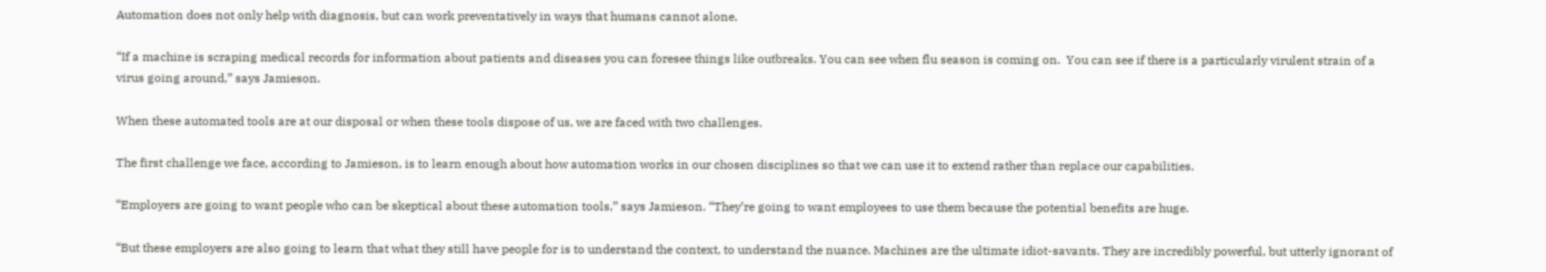Automation does not only help with diagnosis, but can work preventatively in ways that humans cannot alone.

“If a machine is scraping medical records for information about patients and diseases you can foresee things like outbreaks. You can see when flu season is coming on.  You can see if there is a particularly virulent strain of a virus going around,” says Jamieson.

When these automated tools are at our disposal or when these tools dispose of us, we are faced with two challenges.

The first challenge we face, according to Jamieson, is to learn enough about how automation works in our chosen disciplines so that we can use it to extend rather than replace our capabilities.

“Employers are going to want people who can be skeptical about these automation tools,” says Jamieson. “They’re going to want employees to use them because the potential benefits are huge.

“But these employers are also going to learn that what they still have people for is to understand the context, to understand the nuance. Machines are the ultimate idiot-savants. They are incredibly powerful, but utterly ignorant of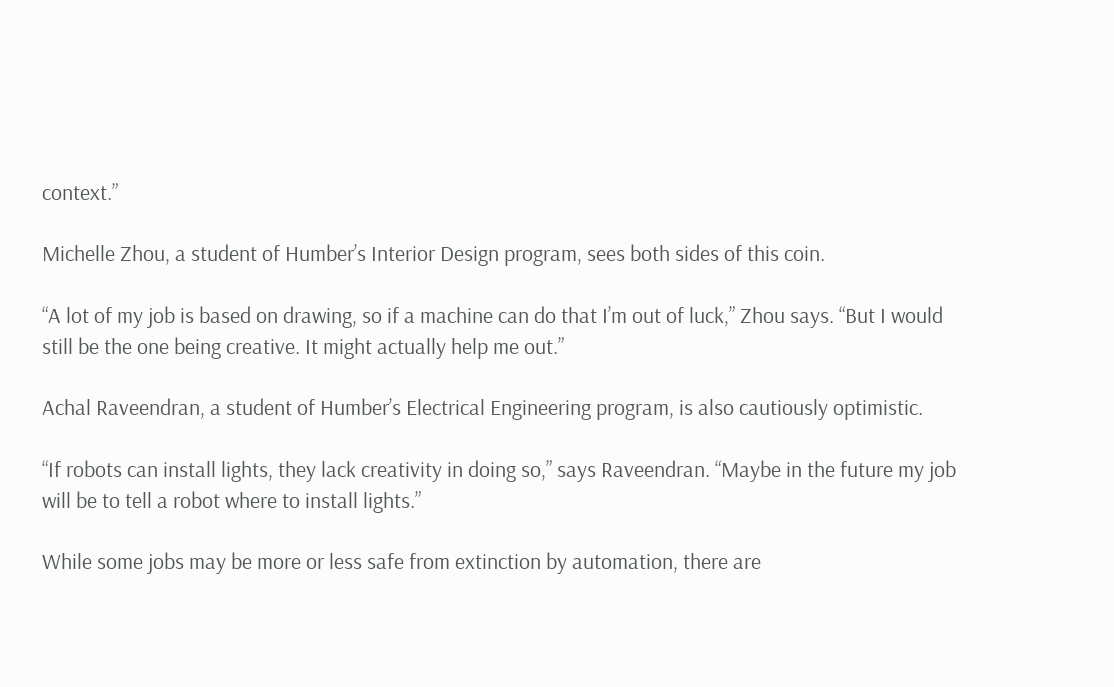context.”

Michelle Zhou, a student of Humber’s Interior Design program, sees both sides of this coin.

“A lot of my job is based on drawing, so if a machine can do that I’m out of luck,” Zhou says. “But I would still be the one being creative. It might actually help me out.”

Achal Raveendran, a student of Humber’s Electrical Engineering program, is also cautiously optimistic.

“If robots can install lights, they lack creativity in doing so,” says Raveendran. “Maybe in the future my job will be to tell a robot where to install lights.”

While some jobs may be more or less safe from extinction by automation, there are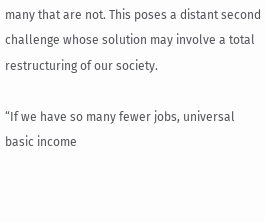many that are not. This poses a distant second challenge whose solution may involve a total restructuring of our society.

“If we have so many fewer jobs, universal basic income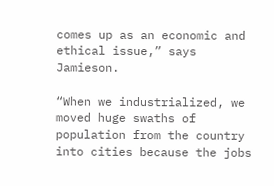comes up as an economic and ethical issue,” says Jamieson.

“When we industrialized, we moved huge swaths of population from the country into cities because the jobs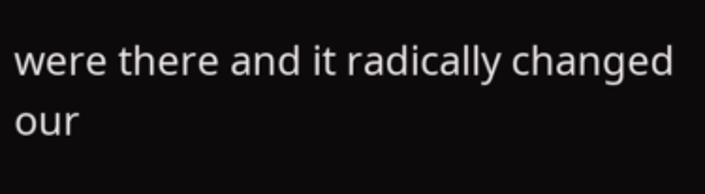were there and it radically changed our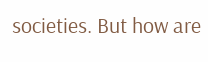societies. But how are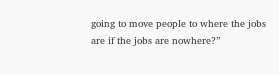going to move people to where the jobs are if the jobs are nowhere?”